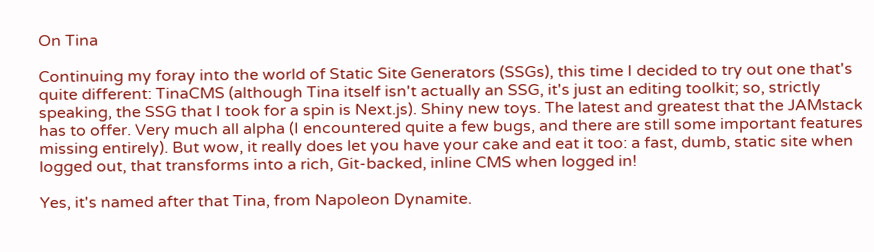On Tina

Continuing my foray into the world of Static Site Generators (SSGs), this time I decided to try out one that's quite different: TinaCMS (although Tina itself isn't actually an SSG, it's just an editing toolkit; so, strictly speaking, the SSG that I took for a spin is Next.js). Shiny new toys. The latest and greatest that the JAMstack has to offer. Very much all alpha (I encountered quite a few bugs, and there are still some important features missing entirely). But wow, it really does let you have your cake and eat it too: a fast, dumb, static site when logged out, that transforms into a rich, Git-backed, inline CMS when logged in!

Yes, it's named after that Tina, from Napoleon Dynamite.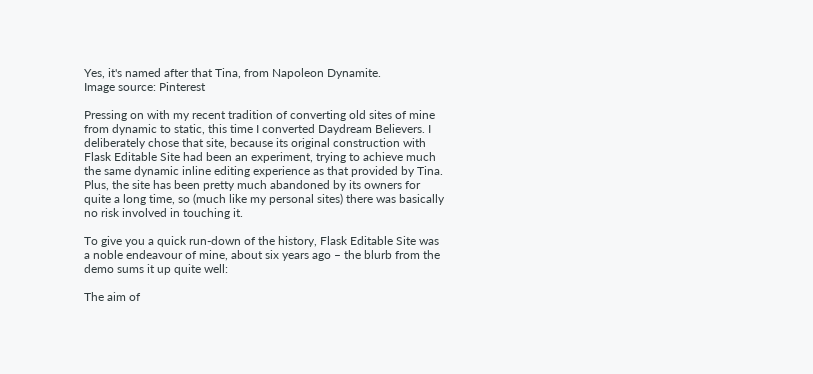Yes, it's named after that Tina, from Napoleon Dynamite.
Image source: Pinterest

Pressing on with my recent tradition of converting old sites of mine from dynamic to static, this time I converted Daydream Believers. I deliberately chose that site, because its original construction with Flask Editable Site had been an experiment, trying to achieve much the same dynamic inline editing experience as that provided by Tina. Plus, the site has been pretty much abandoned by its owners for quite a long time, so (much like my personal sites) there was basically no risk involved in touching it.

To give you a quick run-down of the history, Flask Editable Site was a noble endeavour of mine, about six years ago – the blurb from the demo sums it up quite well:

The aim of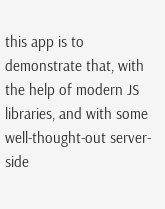this app is to demonstrate that, with the help of modern JS libraries, and with some well-thought-out server-side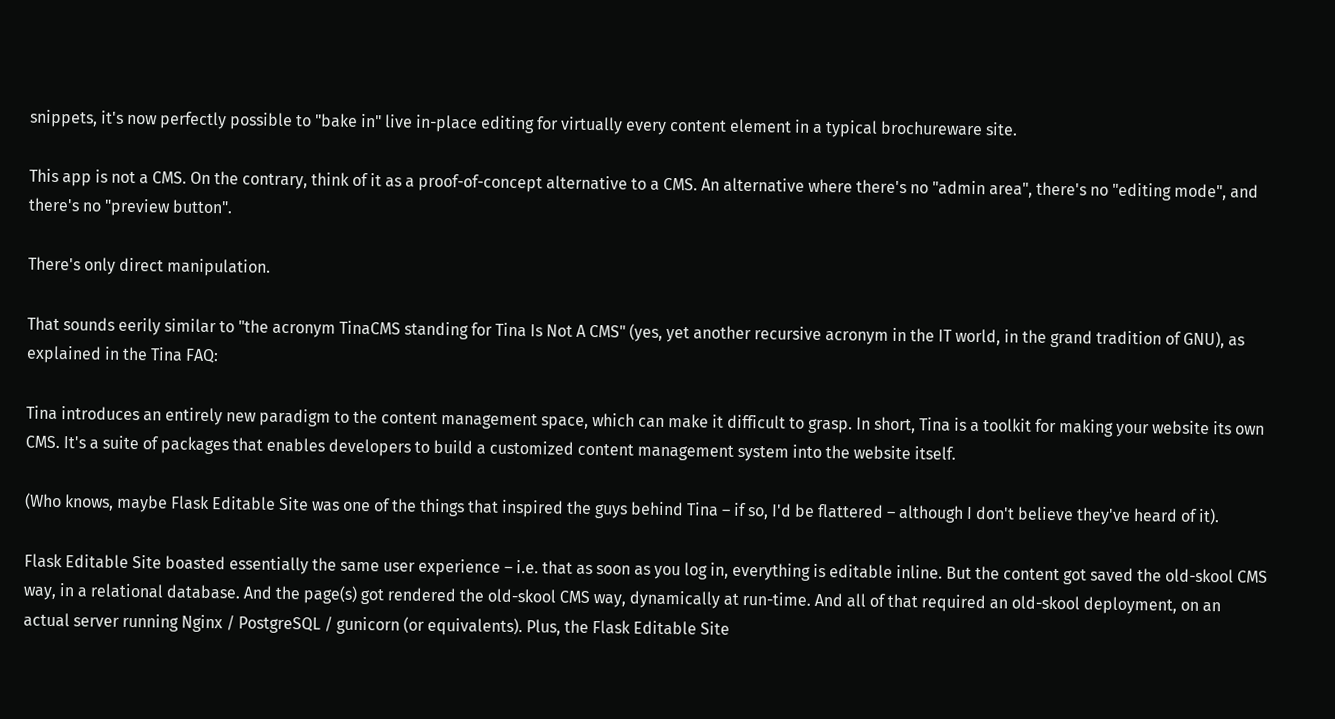snippets, it's now perfectly possible to "bake in" live in-place editing for virtually every content element in a typical brochureware site.

This app is not a CMS. On the contrary, think of it as a proof-of-concept alternative to a CMS. An alternative where there's no "admin area", there's no "editing mode", and there's no "preview button".

There's only direct manipulation.

That sounds eerily similar to "the acronym TinaCMS standing for Tina Is Not A CMS" (yes, yet another recursive acronym in the IT world, in the grand tradition of GNU), as explained in the Tina FAQ:

Tina introduces an entirely new paradigm to the content management space, which can make it difficult to grasp. In short, Tina is a toolkit for making your website its own CMS. It's a suite of packages that enables developers to build a customized content management system into the website itself.

(Who knows, maybe Flask Editable Site was one of the things that inspired the guys behind Tina – if so, I'd be flattered – although I don't believe they've heard of it).

Flask Editable Site boasted essentially the same user experience – i.e. that as soon as you log in, everything is editable inline. But the content got saved the old-skool CMS way, in a relational database. And the page(s) got rendered the old-skool CMS way, dynamically at run-time. And all of that required an old-skool deployment, on an actual server running Nginx / PostgreSQL / gunicorn (or equivalents). Plus, the Flask Editable Site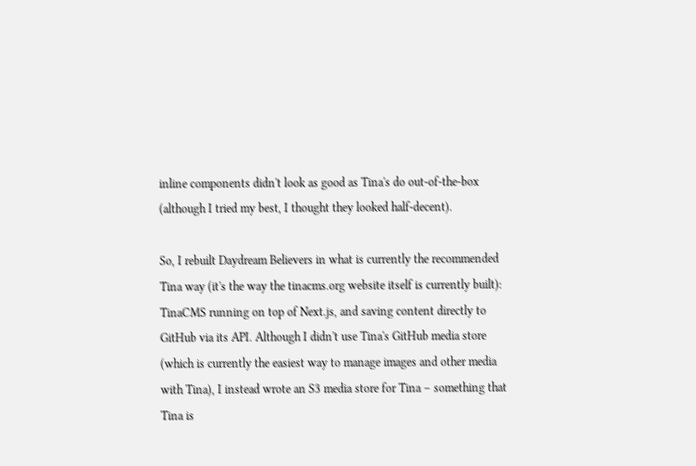inline components didn't look as good as Tina's do out-of-the-box (although I tried my best, I thought they looked half-decent).

So, I rebuilt Daydream Believers in what is currently the recommended Tina way (it's the way the tinacms.org website itself is currently built): TinaCMS running on top of Next.js, and saving content directly to GitHub via its API. Although I didn't use Tina's GitHub media store (which is currently the easiest way to manage images and other media with Tina), I instead wrote an S3 media store for Tina – something that Tina is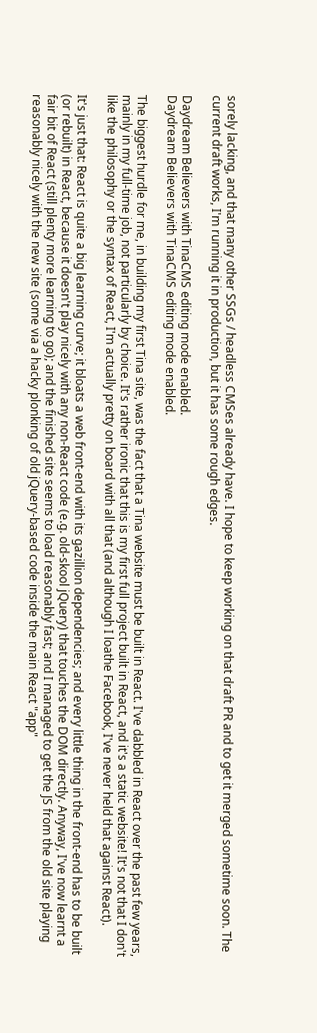sorely lacking, and that many other SSGs / headless CMSes already have. I hope to keep working on that draft PR and to get it merged sometime soon. The current draft works, I'm running it in production, but it has some rough edges.

Daydream Believers with TinaCMS editing mode enabled.
Daydream Believers with TinaCMS editing mode enabled.

The biggest hurdle for me, in building my first Tina site, was the fact that a Tina website must be built in React. I've dabbled in React over the past few years, mainly in my full-time job, not particularly by choice. It's rather ironic that this is my first full project built in React, and it's a static website! It's not that I don't like the philosophy or the syntax of React, I'm actually pretty on board with all that (and although I loathe Facebook, I've never held that against React).

It's just that: React is quite a big learning curve; it bloats a web front-end with its gazillion dependencies; and every little thing in the front-end has to be built (or rebuilt) in React, because it doesn't play nicely with any non-React code (e.g. old-skool jQuery) that touches the DOM directly. Anyway, I've now learnt a fair bit of React (still plenty more learning to go); and the finished site seems to load reasonably fast; and I managed to get the JS from the old site playing reasonably nicely with the new site (some via a hacky plonking of old jQuery-based code inside the main React "app"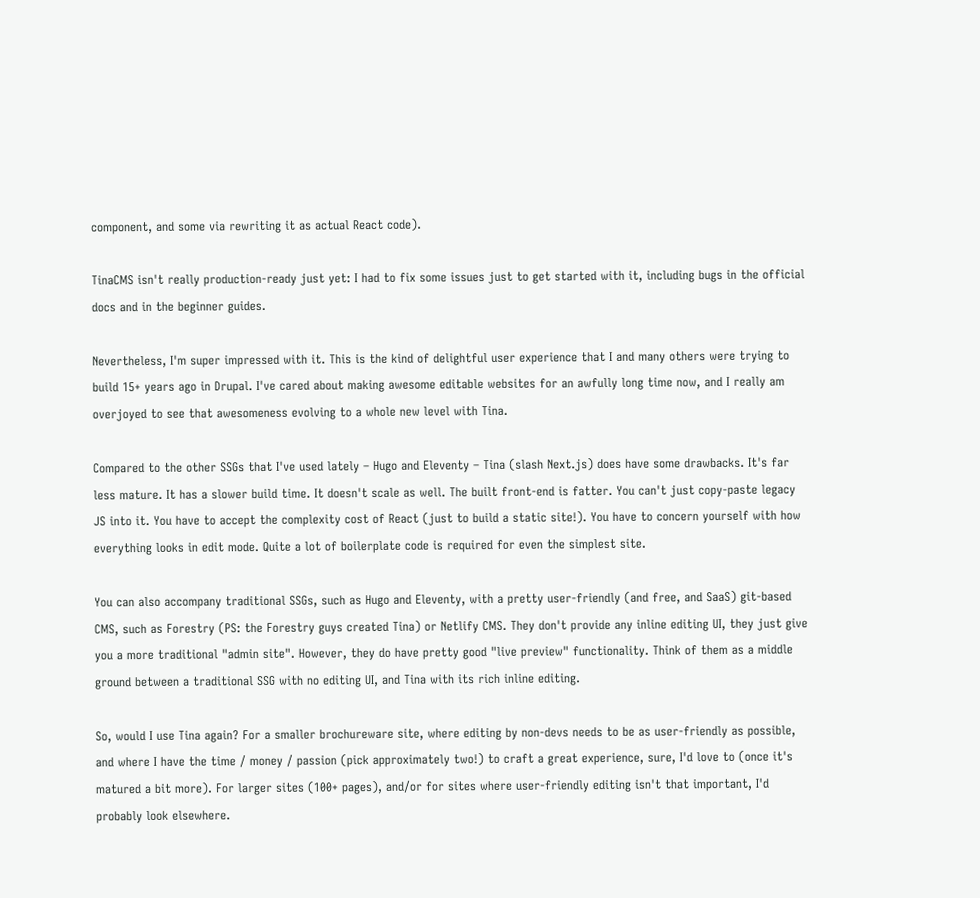component, and some via rewriting it as actual React code).

TinaCMS isn't really production-ready just yet: I had to fix some issues just to get started with it, including bugs in the official docs and in the beginner guides.

Nevertheless, I'm super impressed with it. This is the kind of delightful user experience that I and many others were trying to build 15+ years ago in Drupal. I've cared about making awesome editable websites for an awfully long time now, and I really am overjoyed to see that awesomeness evolving to a whole new level with Tina.

Compared to the other SSGs that I've used lately – Hugo and Eleventy – Tina (slash Next.js) does have some drawbacks. It's far less mature. It has a slower build time. It doesn't scale as well. The built front-end is fatter. You can't just copy-paste legacy JS into it. You have to accept the complexity cost of React (just to build a static site!). You have to concern yourself with how everything looks in edit mode. Quite a lot of boilerplate code is required for even the simplest site.

You can also accompany traditional SSGs, such as Hugo and Eleventy, with a pretty user-friendly (and free, and SaaS) git-based CMS, such as Forestry (PS: the Forestry guys created Tina) or Netlify CMS. They don't provide any inline editing UI, they just give you a more traditional "admin site". However, they do have pretty good "live preview" functionality. Think of them as a middle ground between a traditional SSG with no editing UI, and Tina with its rich inline editing.

So, would I use Tina again? For a smaller brochureware site, where editing by non-devs needs to be as user-friendly as possible, and where I have the time / money / passion (pick approximately two!) to craft a great experience, sure, I'd love to (once it's matured a bit more). For larger sites (100+ pages), and/or for sites where user-friendly editing isn't that important, I'd probably look elsewhere.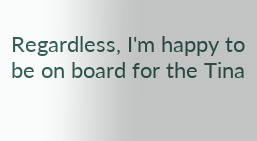Regardless, I'm happy to be on board for the Tina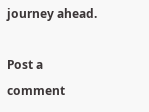journey ahead.

Post a comment